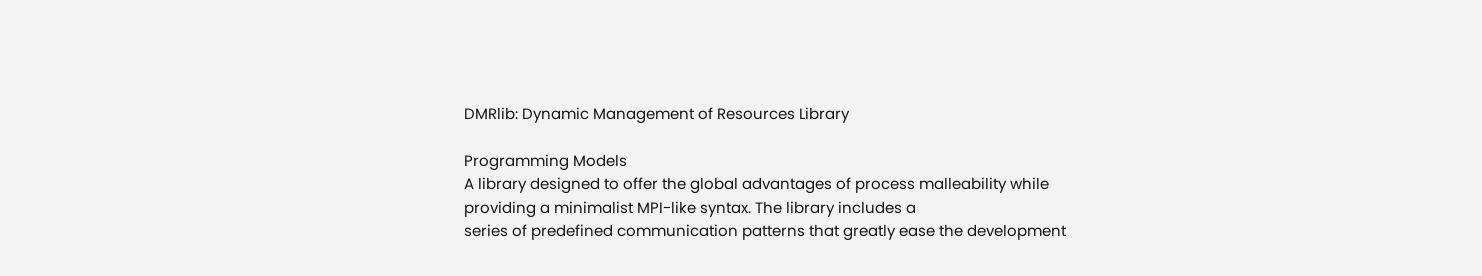DMRlib: Dynamic Management of Resources Library

Programming Models
A library designed to offer the global advantages of process malleability while providing a minimalist MPI-like syntax. The library includes a
series of predefined communication patterns that greatly ease the development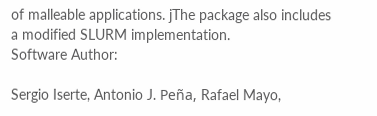of malleable applications. jThe package also includes a modified SLURM implementation.
Software Author:

Sergio Iserte, Antonio J. Peña, Rafael Mayo,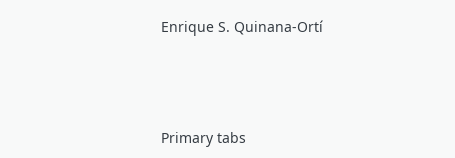Enrique S. Quinana-Ortí




Primary tabs